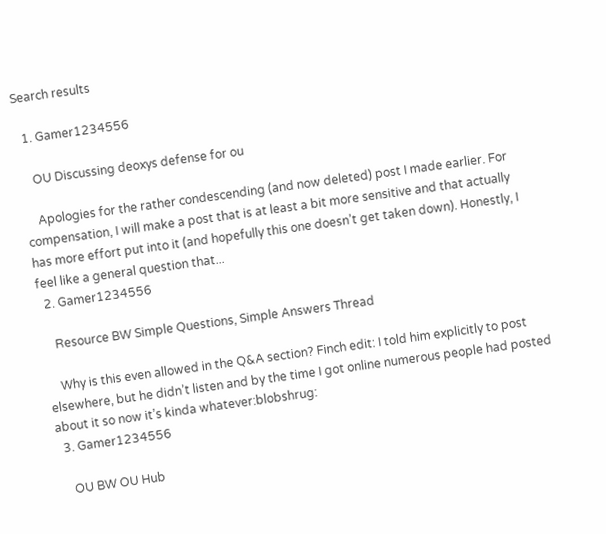Search results

  1. Gamer1234556

    OU Discussing deoxys defense for ou

    Apologies for the rather condescending (and now deleted) post I made earlier. For compensation, I will make a post that is at least a bit more sensitive and that actually has more effort put into it (and hopefully this one doesn’t get taken down). Honestly, I feel like a general question that...
  2. Gamer1234556

    Resource BW Simple Questions, Simple Answers Thread

    Why is this even allowed in the Q&A section? Finch edit: I told him explicitly to post elsewhere, but he didn’t listen and by the time I got online numerous people had posted about it so now it’s kinda whatever:blobshrug:
  3. Gamer1234556

    OU BW OU Hub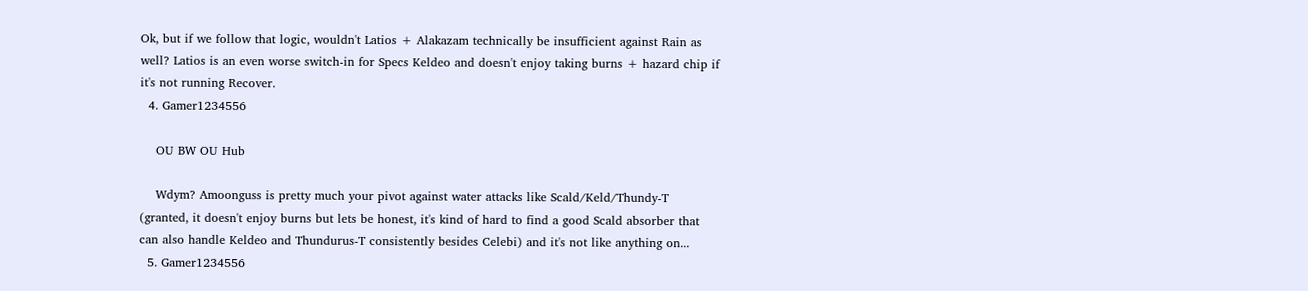Ok, but if we follow that logic, wouldn't Latios + Alakazam technically be insufficient against Rain as well? Latios is an even worse switch-in for Specs Keldeo and doesn't enjoy taking burns + hazard chip if it's not running Recover.
  4. Gamer1234556

    OU BW OU Hub

    Wdym? Amoonguss is pretty much your pivot against water attacks like Scald/Keld/Thundy-T (granted, it doesn't enjoy burns but lets be honest, it's kind of hard to find a good Scald absorber that can also handle Keldeo and Thundurus-T consistently besides Celebi) and it's not like anything on...
  5. Gamer1234556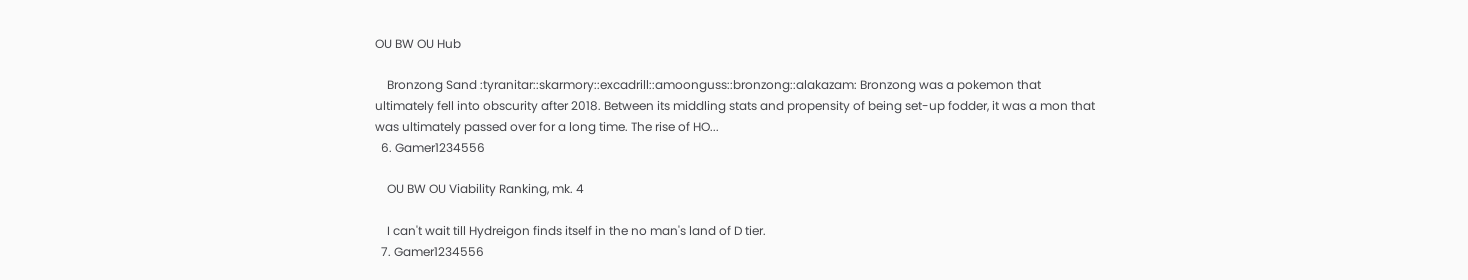OU BW OU Hub

    Bronzong Sand :tyranitar::skarmory::excadrill::amoonguss::bronzong::alakazam: Bronzong was a pokemon that ultimately fell into obscurity after 2018. Between its middling stats and propensity of being set-up fodder, it was a mon that was ultimately passed over for a long time. The rise of HO...
  6. Gamer1234556

    OU BW OU Viability Ranking, mk. 4

    I can't wait till Hydreigon finds itself in the no man's land of D tier.
  7. Gamer1234556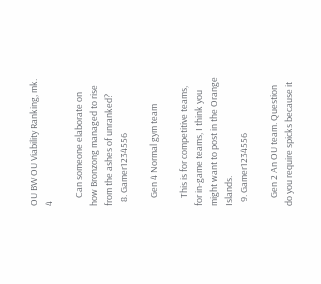OU BW OU Viability Ranking, mk. 4

    Can someone elaborate on how Bronzong managed to rise from the ashes of unranked?
  8. Gamer1234556

    Gen 4 Normal gym team

    This is for competitive teams, for in-game teams, I think you might want to post in the Orange Islands.
  9. Gamer1234556

    Gen 2 An OU team. Question do you require spicks because it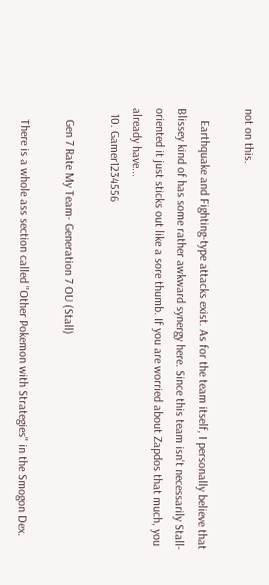not on this.

    Earthquake and Fighting-type attacks exist. As for the team itself, I personally believe that Blissey kind of has some rather awkward synergy here. Since this team isn't necessarily Stall-oriented it just sticks out like a sore thumb. If you are worried about Zapdos that much, you already have...
  10. Gamer1234556

    Gen 7 Rate My Team- Generation 7 OU (Stall)

    There is a whole ass section called "Other Pokemon with Strategies" in the Smogon Dex.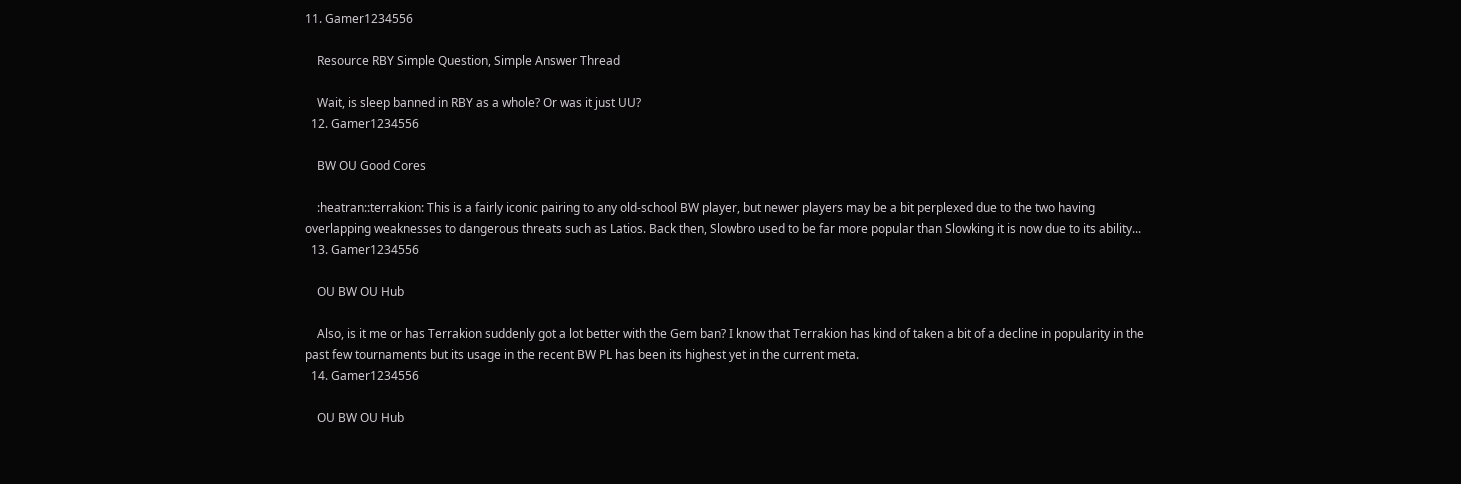11. Gamer1234556

    Resource RBY Simple Question, Simple Answer Thread

    Wait, is sleep banned in RBY as a whole? Or was it just UU?
  12. Gamer1234556

    BW OU Good Cores

    :heatran::terrakion: This is a fairly iconic pairing to any old-school BW player, but newer players may be a bit perplexed due to the two having overlapping weaknesses to dangerous threats such as Latios. Back then, Slowbro used to be far more popular than Slowking it is now due to its ability...
  13. Gamer1234556

    OU BW OU Hub

    Also, is it me or has Terrakion suddenly got a lot better with the Gem ban? I know that Terrakion has kind of taken a bit of a decline in popularity in the past few tournaments but its usage in the recent BW PL has been its highest yet in the current meta.
  14. Gamer1234556

    OU BW OU Hub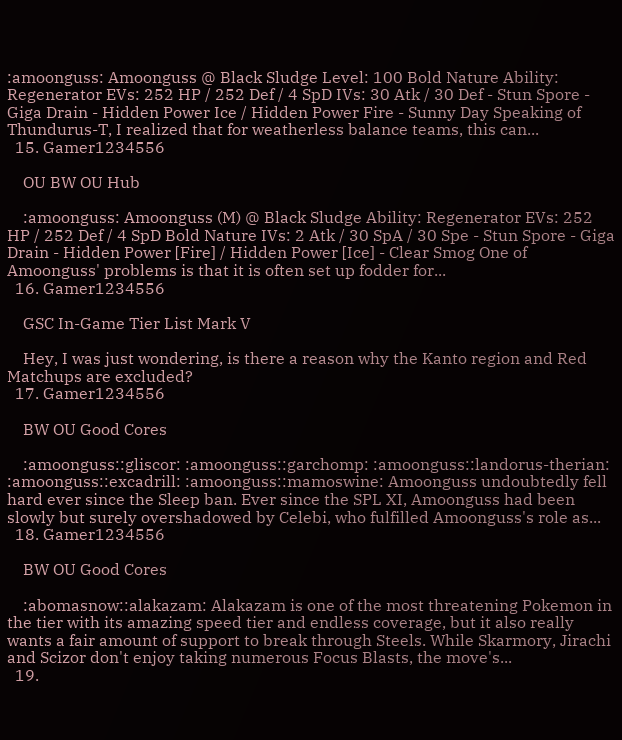:amoonguss: Amoonguss @ Black Sludge Level: 100 Bold Nature Ability: Regenerator EVs: 252 HP / 252 Def / 4 SpD IVs: 30 Atk / 30 Def - Stun Spore - Giga Drain - Hidden Power Ice / Hidden Power Fire - Sunny Day Speaking of Thundurus-T, I realized that for weatherless balance teams, this can...
  15. Gamer1234556

    OU BW OU Hub

    :amoonguss: Amoonguss (M) @ Black Sludge Ability: Regenerator EVs: 252 HP / 252 Def / 4 SpD Bold Nature IVs: 2 Atk / 30 SpA / 30 Spe - Stun Spore - Giga Drain - Hidden Power [Fire] / Hidden Power [Ice] - Clear Smog One of Amoonguss' problems is that it is often set up fodder for...
  16. Gamer1234556

    GSC In-Game Tier List Mark V

    Hey, I was just wondering, is there a reason why the Kanto region and Red Matchups are excluded?
  17. Gamer1234556

    BW OU Good Cores

    :amoonguss::gliscor: :amoonguss::garchomp: :amoonguss::landorus-therian: :amoonguss::excadrill: :amoonguss::mamoswine: Amoonguss undoubtedly fell hard ever since the Sleep ban. Ever since the SPL XI, Amoonguss had been slowly but surely overshadowed by Celebi, who fulfilled Amoonguss's role as...
  18. Gamer1234556

    BW OU Good Cores

    :abomasnow::alakazam: Alakazam is one of the most threatening Pokemon in the tier with its amazing speed tier and endless coverage, but it also really wants a fair amount of support to break through Steels. While Skarmory, Jirachi and Scizor don't enjoy taking numerous Focus Blasts, the move's...
  19.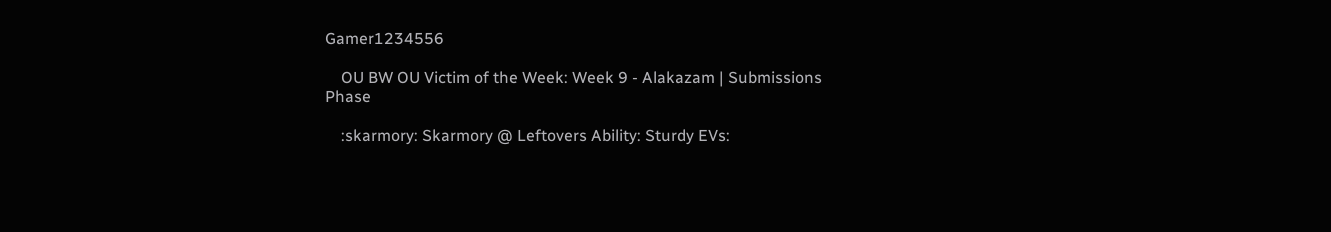Gamer1234556

    OU BW OU Victim of the Week: Week 9 - Alakazam | Submissions Phase

    :skarmory: Skarmory @ Leftovers Ability: Sturdy EVs: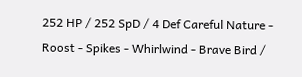252 HP / 252 SpD / 4 Def Careful Nature - Roost - Spikes - Whirlwind - Brave Bird /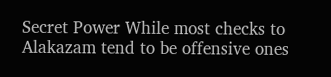Secret Power While most checks to Alakazam tend to be offensive ones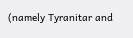(namely Tyranitar and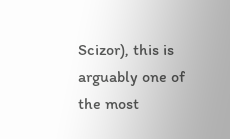Scizor), this is arguably one of the most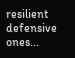resilient defensive ones...